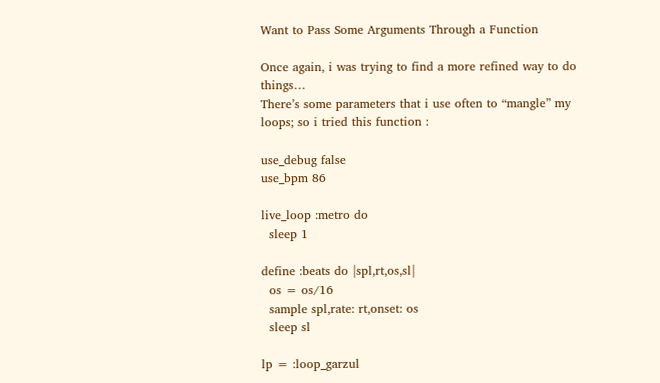Want to Pass Some Arguments Through a Function

Once again, i was trying to find a more refined way to do things…
There’s some parameters that i use often to “mangle” my
loops; so i tried this function :

use_debug false
use_bpm 86

live_loop :metro do
  sleep 1

define :beats do |spl,rt,os,sl|
  os = os/16
  sample spl,rate: rt,onset: os
  sleep sl

lp = :loop_garzul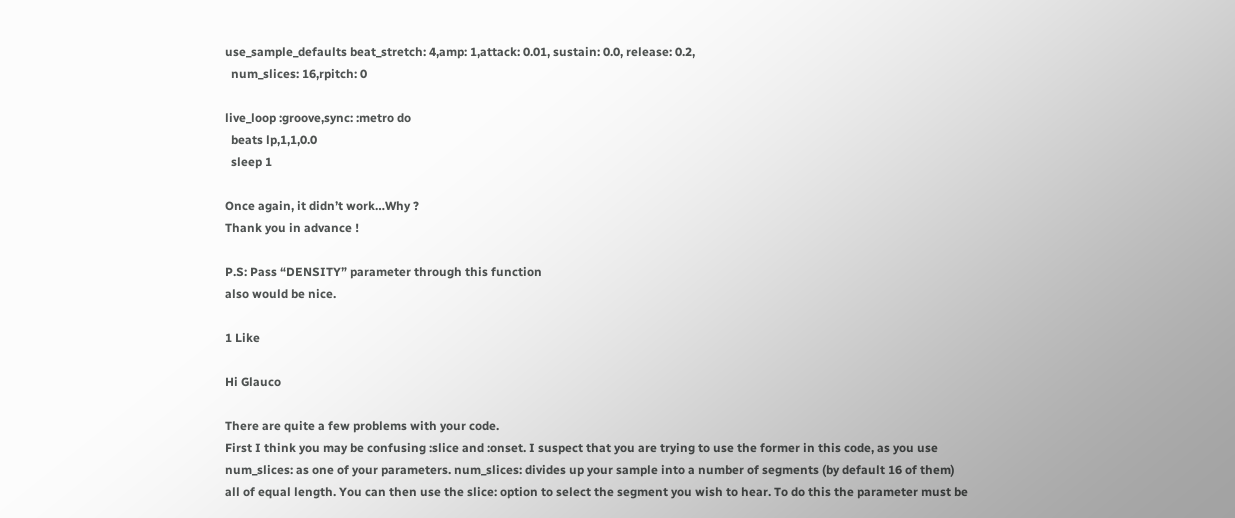use_sample_defaults beat_stretch: 4,amp: 1,attack: 0.01, sustain: 0.0, release: 0.2,
  num_slices: 16,rpitch: 0

live_loop :groove,sync: :metro do
  beats lp,1,1,0.0
  sleep 1

Once again, it didn’t work…Why ?
Thank you in advance !

P.S: Pass “DENSITY” parameter through this function
also would be nice.

1 Like

Hi Glauco

There are quite a few problems with your code.
First I think you may be confusing :slice and :onset. I suspect that you are trying to use the former in this code, as you use num_slices: as one of your parameters. num_slices: divides up your sample into a number of segments (by default 16 of them) all of equal length. You can then use the slice: option to select the segment you wish to hear. To do this the parameter must be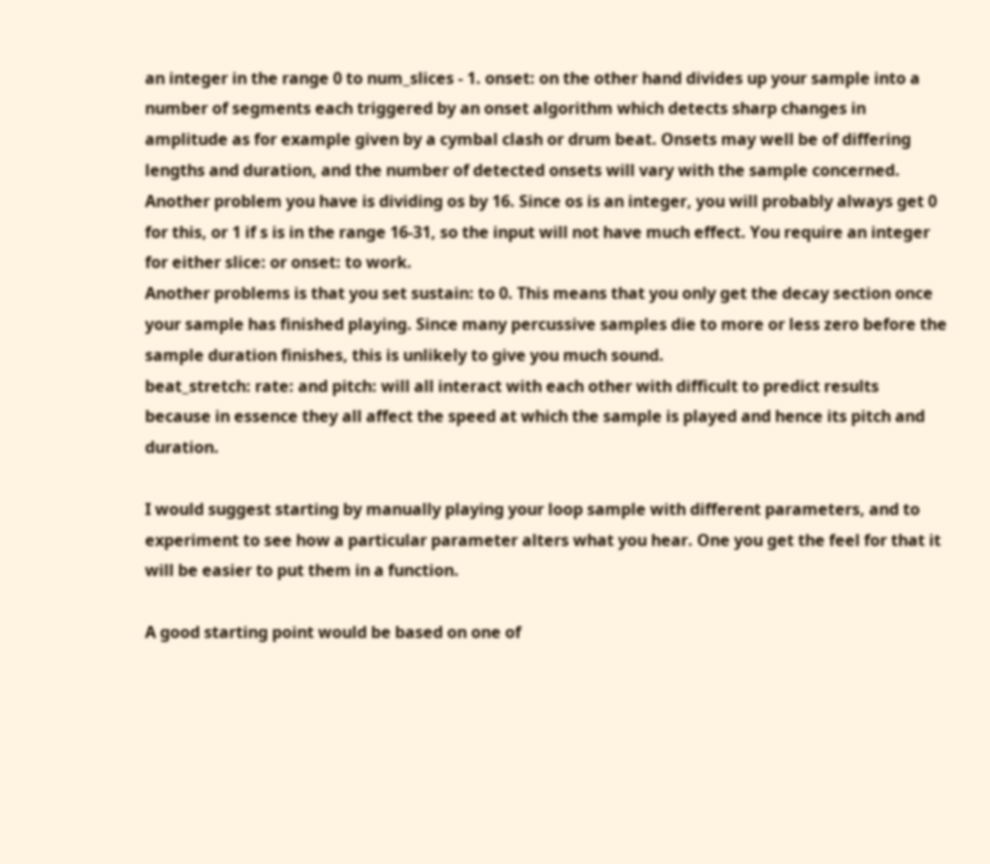an integer in the range 0 to num_slices - 1. onset: on the other hand divides up your sample into a number of segments each triggered by an onset algorithm which detects sharp changes in amplitude as for example given by a cymbal clash or drum beat. Onsets may well be of differing lengths and duration, and the number of detected onsets will vary with the sample concerned.
Another problem you have is dividing os by 16. Since os is an integer, you will probably always get 0 for this, or 1 if s is in the range 16-31, so the input will not have much effect. You require an integer for either slice: or onset: to work.
Another problems is that you set sustain: to 0. This means that you only get the decay section once your sample has finished playing. Since many percussive samples die to more or less zero before the sample duration finishes, this is unlikely to give you much sound.
beat_stretch: rate: and pitch: will all interact with each other with difficult to predict results because in essence they all affect the speed at which the sample is played and hence its pitch and duration.

I would suggest starting by manually playing your loop sample with different parameters, and to experiment to see how a particular parameter alters what you hear. One you get the feel for that it will be easier to put them in a function.

A good starting point would be based on one of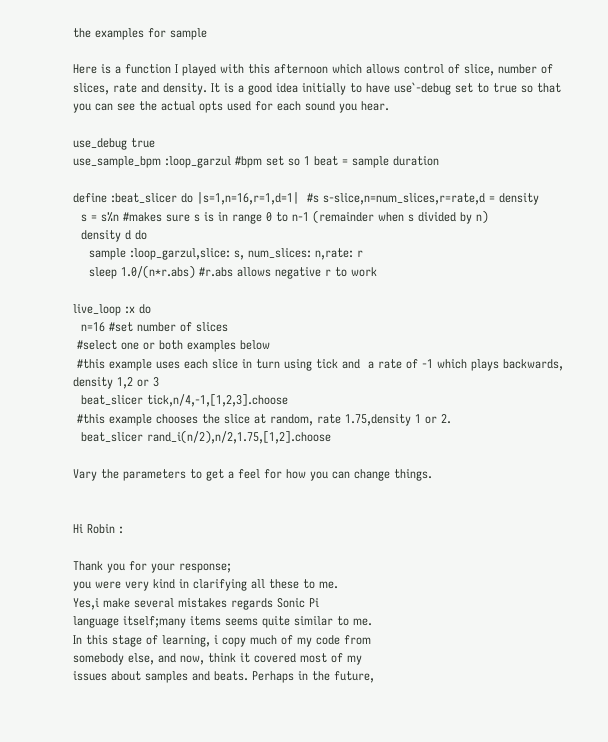the examples for sample

Here is a function I played with this afternoon which allows control of slice, number of slices, rate and density. It is a good idea initially to have use`-debug set to true so that you can see the actual opts used for each sound you hear.

use_debug true
use_sample_bpm :loop_garzul #bpm set so 1 beat = sample duration

define :beat_slicer do |s=1,n=16,r=1,d=1|  #s s-slice,n=num_slices,r=rate,d = density
  s = s%n #makes sure s is in range 0 to n-1 (remainder when s divided by n)
  density d do
    sample :loop_garzul,slice: s, num_slices: n,rate: r
    sleep 1.0/(n*r.abs) #r.abs allows negative r to work

live_loop :x do
  n=16 #set number of slices
 #select one or both examples below
 #this example uses each slice in turn using tick and  a rate of -1 which plays backwards, density 1,2 or 3
  beat_slicer tick,n/4,-1,[1,2,3].choose
 #this example chooses the slice at random, rate 1.75,density 1 or 2.
  beat_slicer rand_i(n/2),n/2,1.75,[1,2].choose

Vary the parameters to get a feel for how you can change things.


Hi Robin :

Thank you for your response;
you were very kind in clarifying all these to me.
Yes,i make several mistakes regards Sonic Pi
language itself;many items seems quite similar to me.
In this stage of learning, i copy much of my code from
somebody else, and now, think it covered most of my
issues about samples and beats. Perhaps in the future,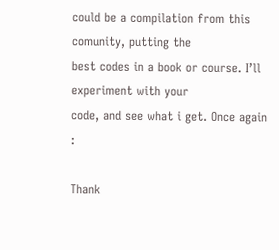could be a compilation from this comunity, putting the
best codes in a book or course. I’ll experiment with your
code, and see what i get. Once again :

Thank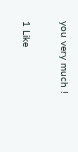you very much !

1 Like